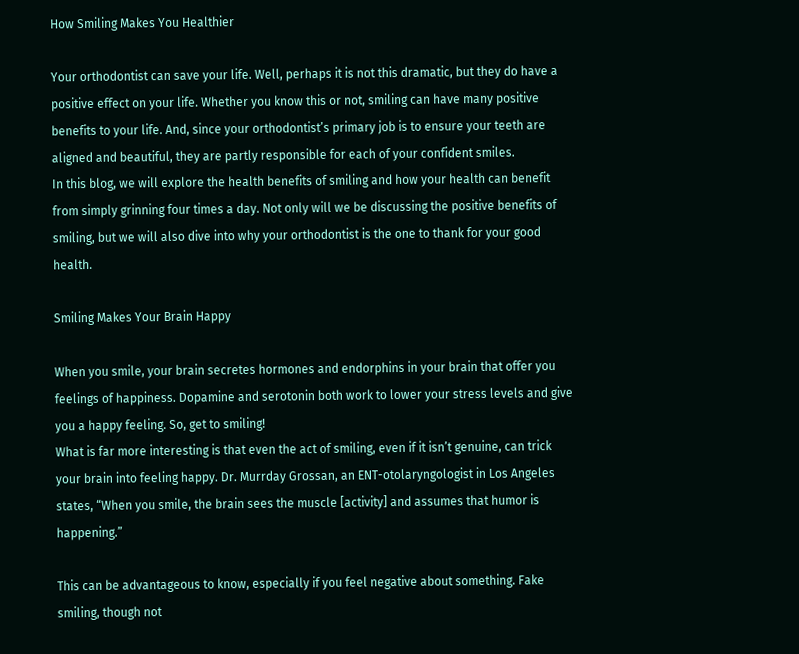How Smiling Makes You Healthier

Your orthodontist can save your life. Well, perhaps it is not this dramatic, but they do have a positive effect on your life. Whether you know this or not, smiling can have many positive benefits to your life. And, since your orthodontist’s primary job is to ensure your teeth are aligned and beautiful, they are partly responsible for each of your confident smiles.
In this blog, we will explore the health benefits of smiling and how your health can benefit from simply grinning four times a day. Not only will we be discussing the positive benefits of smiling, but we will also dive into why your orthodontist is the one to thank for your good health.

Smiling Makes Your Brain Happy

When you smile, your brain secretes hormones and endorphins in your brain that offer you feelings of happiness. Dopamine and serotonin both work to lower your stress levels and give you a happy feeling. So, get to smiling!
What is far more interesting is that even the act of smiling, even if it isn’t genuine, can trick your brain into feeling happy. Dr. Murrday Grossan, an ENT-otolaryngologist in Los Angeles states, “When you smile, the brain sees the muscle [activity] and assumes that humor is happening.”

This can be advantageous to know, especially if you feel negative about something. Fake smiling, though not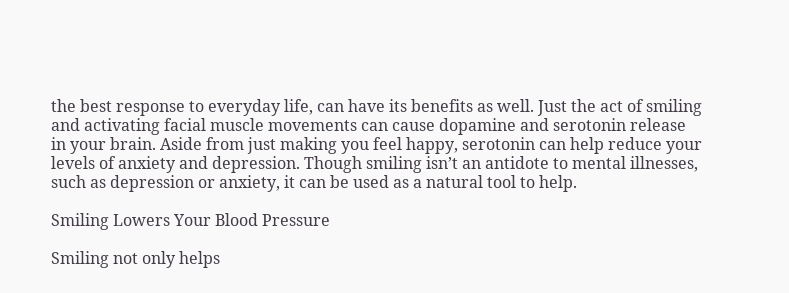the best response to everyday life, can have its benefits as well. Just the act of smiling and activating facial muscle movements can cause dopamine and serotonin release in your brain. Aside from just making you feel happy, serotonin can help reduce your levels of anxiety and depression. Though smiling isn’t an antidote to mental illnesses, such as depression or anxiety, it can be used as a natural tool to help.

Smiling Lowers Your Blood Pressure

Smiling not only helps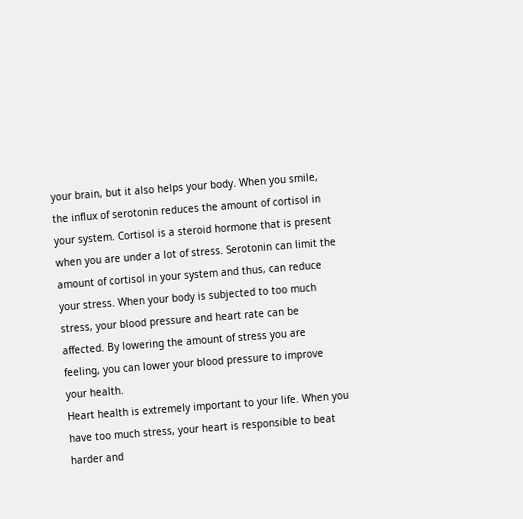your brain, but it also helps your body. When you smile, the influx of serotonin reduces the amount of cortisol in your system. Cortisol is a steroid hormone that is present when you are under a lot of stress. Serotonin can limit the amount of cortisol in your system and thus, can reduce your stress. When your body is subjected to too much stress, your blood pressure and heart rate can be affected. By lowering the amount of stress you are feeling, you can lower your blood pressure to improve your health.
Heart health is extremely important to your life. When you have too much stress, your heart is responsible to beat harder and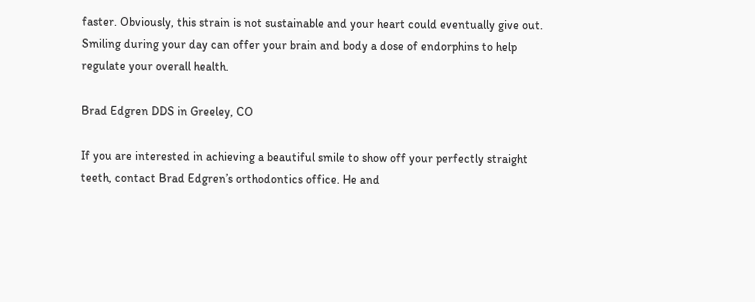faster. Obviously, this strain is not sustainable and your heart could eventually give out. Smiling during your day can offer your brain and body a dose of endorphins to help regulate your overall health.

Brad Edgren DDS in Greeley, CO

If you are interested in achieving a beautiful smile to show off your perfectly straight teeth, contact Brad Edgren’s orthodontics office. He and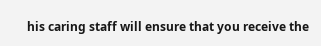his caring staff will ensure that you receive the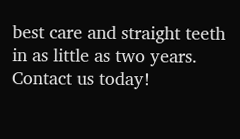best care and straight teeth in as little as two years. Contact us today!